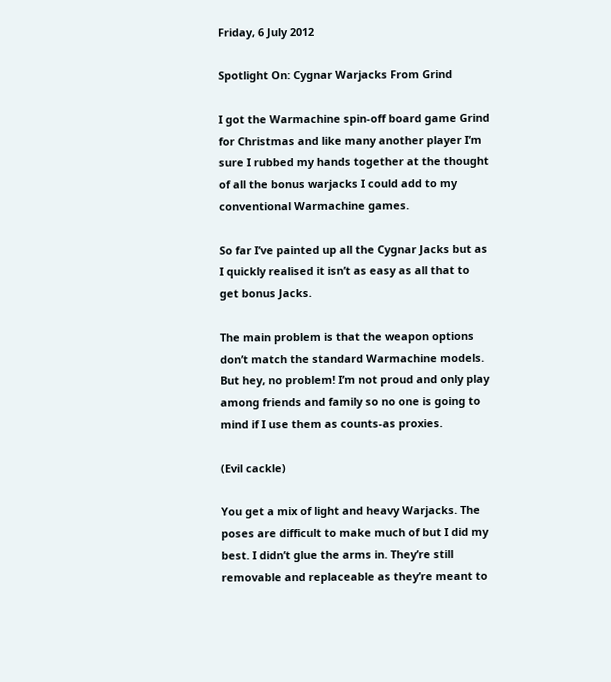Friday, 6 July 2012

Spotlight On: Cygnar Warjacks From Grind

I got the Warmachine spin-off board game Grind for Christmas and like many another player I’m sure I rubbed my hands together at the thought of all the bonus warjacks I could add to my conventional Warmachine games.

So far I’ve painted up all the Cygnar Jacks but as I quickly realised it isn’t as easy as all that to get bonus Jacks.

The main problem is that the weapon options don’t match the standard Warmachine models. But hey, no problem! I’m not proud and only play among friends and family so no one is going to mind if I use them as counts-as proxies.

(Evil cackle)

You get a mix of light and heavy Warjacks. The poses are difficult to make much of but I did my best. I didn’t glue the arms in. They’re still removable and replaceable as they’re meant to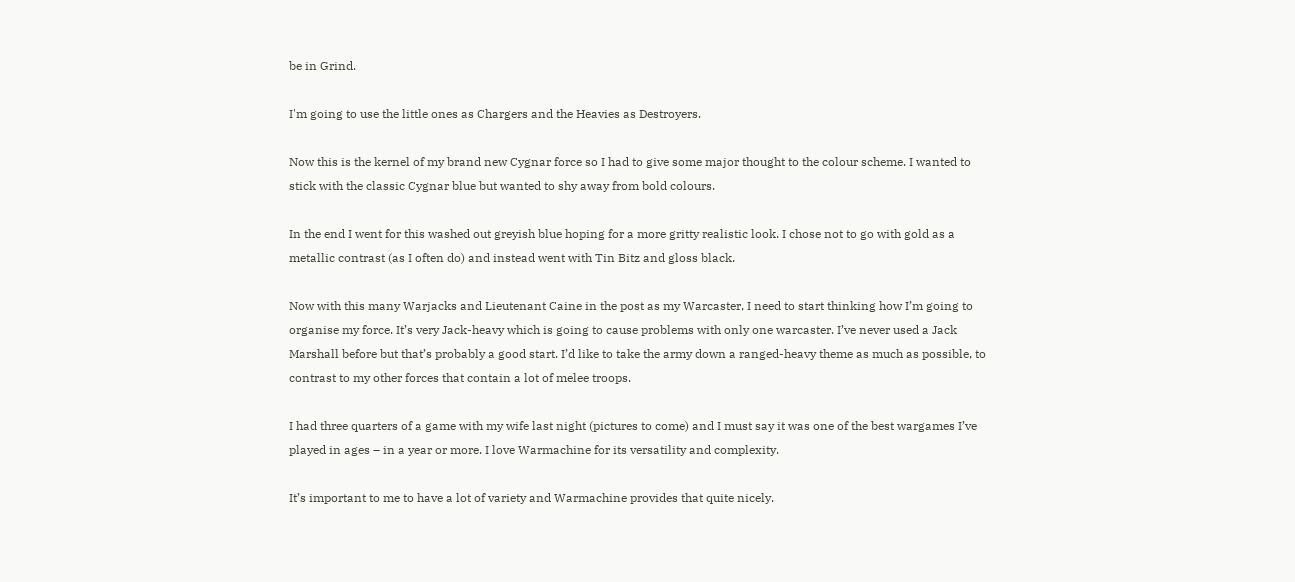be in Grind.

I'm going to use the little ones as Chargers and the Heavies as Destroyers.

Now this is the kernel of my brand new Cygnar force so I had to give some major thought to the colour scheme. I wanted to stick with the classic Cygnar blue but wanted to shy away from bold colours.

In the end I went for this washed out greyish blue hoping for a more gritty realistic look. I chose not to go with gold as a metallic contrast (as I often do) and instead went with Tin Bitz and gloss black.

Now with this many Warjacks and Lieutenant Caine in the post as my Warcaster, I need to start thinking how I’m going to organise my force. It’s very Jack-heavy which is going to cause problems with only one warcaster. I’ve never used a Jack Marshall before but that’s probably a good start. I’d like to take the army down a ranged-heavy theme as much as possible, to contrast to my other forces that contain a lot of melee troops.

I had three quarters of a game with my wife last night (pictures to come) and I must say it was one of the best wargames I’ve played in ages – in a year or more. I love Warmachine for its versatility and complexity.

It’s important to me to have a lot of variety and Warmachine provides that quite nicely.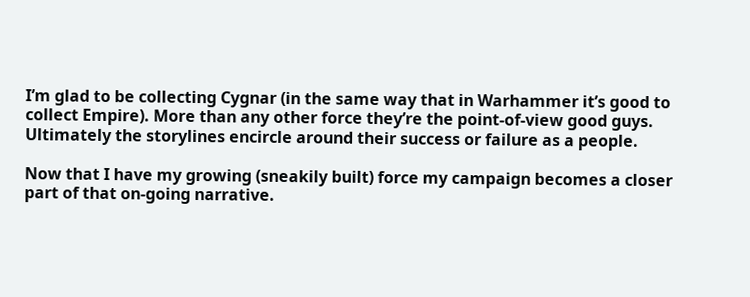I’m glad to be collecting Cygnar (in the same way that in Warhammer it’s good to collect Empire). More than any other force they’re the point-of-view good guys. Ultimately the storylines encircle around their success or failure as a people.

Now that I have my growing (sneakily built) force my campaign becomes a closer part of that on-going narrative.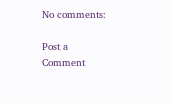No comments:

Post a Comment